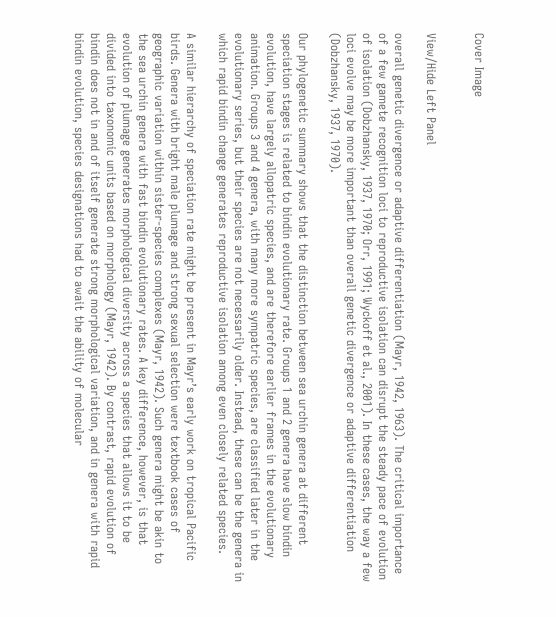Cover Image


View/Hide Left Panel

overall genetic divergence or adaptive differentiation (Mayr, 1942, 1963). The critical importance of a few gamete recognition loci to reproductive isolation can disrupt the steady pace of evolution of isolation (Dobzhansky, 1937, 1970; Orr, 1991; Wyckoff et al., 2001). In these cases, the way a few loci evolve may be more important than overall genetic divergence or adaptive differentiation (Dobzhansky, 1937, 1970).

Our phylogenetic summary shows that the distinction between sea urchin genera at different speciation stages is related to bindin evolutionary rate. Groups 1 and 2 genera have slow bindin evolution, have largely allopatric species, and are therefore earlier frames in the evolutionary animation. Groups 3 and 4 genera, with many more sympatric species, are classified later in the evolutionary series, but their species are not necessarily older. Instead, these can be the genera in which rapid bindin change generates reproductive isolation among even closely related species.

A similar hierarchy of speciation rate might be present in Mayr’s early work on tropical Pacific birds. Genera with bright male plumage and strong sexual selection were textbook cases of geographic variation within sister-species complexes (Mayr, 1942). Such genera might be akin to the sea urchin genera with fast bindin evolutionary rates. A key difference, however, is that evolution of plumage generates morphological diversity across a species that allows it to be divided into taxonomic units based on morphology (Mayr, 1942). By contrast, rapid evolution of bindin does not in and of itself generate strong morphological variation, and in genera with rapid bindin evolution, species designations had to await the ability of molecular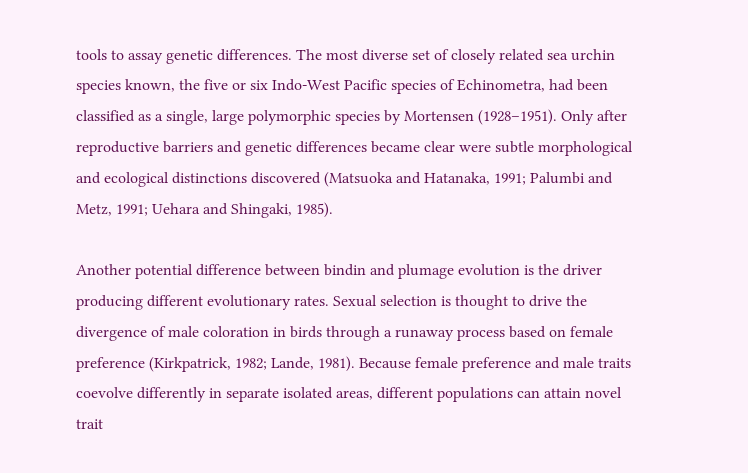tools to assay genetic differences. The most diverse set of closely related sea urchin species known, the five or six Indo-West Pacific species of Echinometra, had been classified as a single, large polymorphic species by Mortensen (1928–1951). Only after reproductive barriers and genetic differences became clear were subtle morphological and ecological distinctions discovered (Matsuoka and Hatanaka, 1991; Palumbi and Metz, 1991; Uehara and Shingaki, 1985).

Another potential difference between bindin and plumage evolution is the driver producing different evolutionary rates. Sexual selection is thought to drive the divergence of male coloration in birds through a runaway process based on female preference (Kirkpatrick, 1982; Lande, 1981). Because female preference and male traits coevolve differently in separate isolated areas, different populations can attain novel trait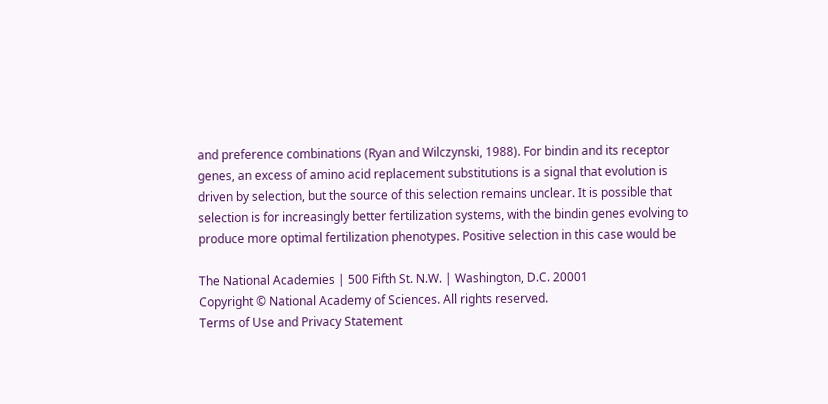and preference combinations (Ryan and Wilczynski, 1988). For bindin and its receptor genes, an excess of amino acid replacement substitutions is a signal that evolution is driven by selection, but the source of this selection remains unclear. It is possible that selection is for increasingly better fertilization systems, with the bindin genes evolving to produce more optimal fertilization phenotypes. Positive selection in this case would be

The National Academies | 500 Fifth St. N.W. | Washington, D.C. 20001
Copyright © National Academy of Sciences. All rights reserved.
Terms of Use and Privacy Statement